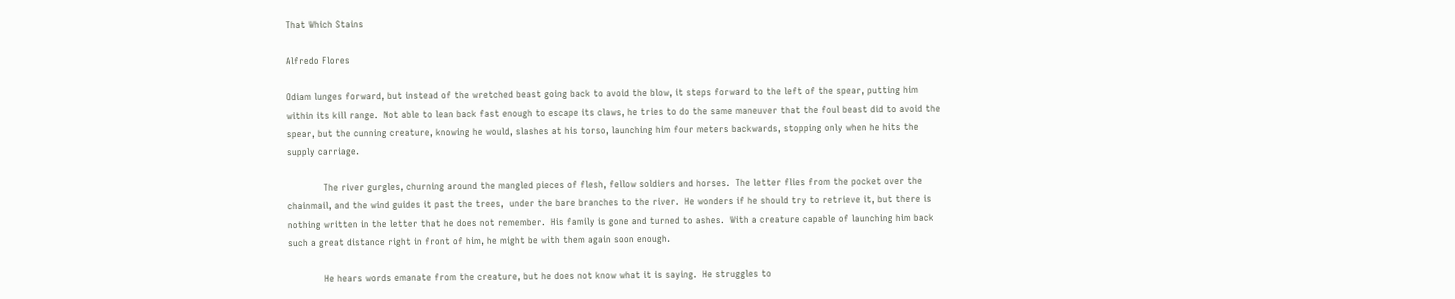That Which Stains

Alfredo Flores

Odiam lunges forward, but instead of the wretched beast going back to avoid the blow, it steps forward to the left of the spear, putting him within its kill range.  Not able to lean back fast enough to escape its claws, he tries to do the same maneuver that the foul beast did to avoid the spear, but the cunning creature, knowing he would, slashes at his torso, launching him four meters backwards, stopping only when he hits the supply carriage.

            The river gurgles, churning around the mangled pieces of flesh, fellow soldiers and horses.  The letter flies from the pocket over the chainmail, and the wind guides it past the trees,  under the bare branches to the river.  He wonders if he should try to retrieve it, but there is nothing written in the letter that he does not remember.  His family is gone and turned to ashes.  With a creature capable of launching him back such a great distance right in front of him, he might be with them again soon enough.

            He hears words emanate from the creature, but he does not know what it is saying.  He struggles to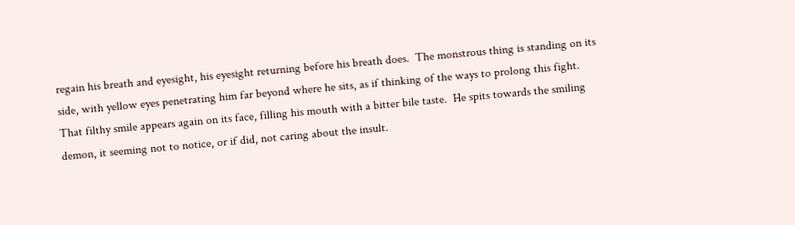regain his breath and eyesight, his eyesight returning before his breath does.  The monstrous thing is standing on its side, with yellow eyes penetrating him far beyond where he sits, as if thinking of the ways to prolong this fight.  That filthy smile appears again on its face, filling his mouth with a bitter bile taste.  He spits towards the smiling demon, it seeming not to notice, or if did, not caring about the insult.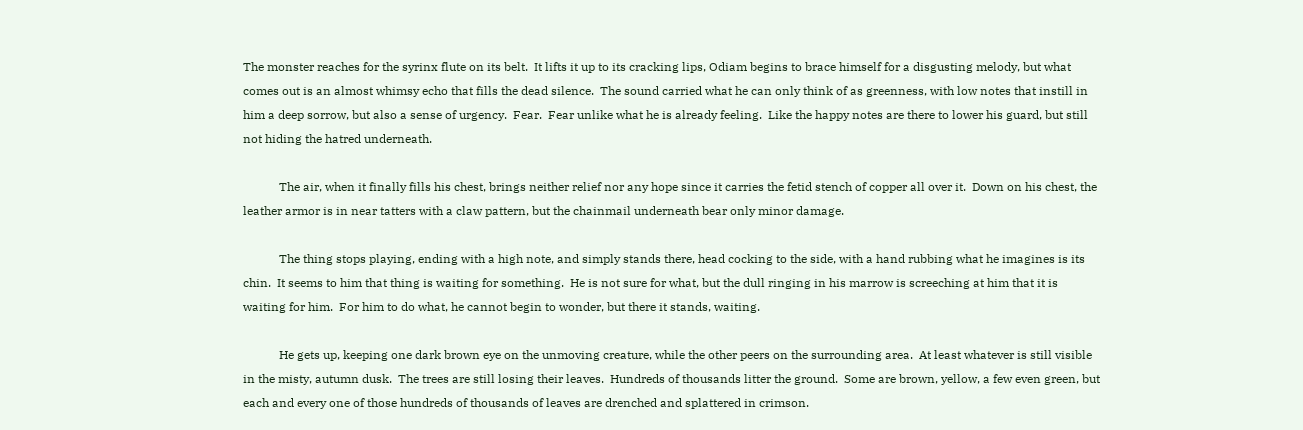The monster reaches for the syrinx flute on its belt.  It lifts it up to its cracking lips, Odiam begins to brace himself for a disgusting melody, but what comes out is an almost whimsy echo that fills the dead silence.  The sound carried what he can only think of as greenness, with low notes that instill in him a deep sorrow, but also a sense of urgency.  Fear.  Fear unlike what he is already feeling.  Like the happy notes are there to lower his guard, but still not hiding the hatred underneath.

            The air, when it finally fills his chest, brings neither relief nor any hope since it carries the fetid stench of copper all over it.  Down on his chest, the leather armor is in near tatters with a claw pattern, but the chainmail underneath bear only minor damage.

            The thing stops playing, ending with a high note, and simply stands there, head cocking to the side, with a hand rubbing what he imagines is its chin.  It seems to him that thing is waiting for something.  He is not sure for what, but the dull ringing in his marrow is screeching at him that it is waiting for him.  For him to do what, he cannot begin to wonder, but there it stands, waiting.

            He gets up, keeping one dark brown eye on the unmoving creature, while the other peers on the surrounding area.  At least whatever is still visible in the misty, autumn dusk.  The trees are still losing their leaves.  Hundreds of thousands litter the ground.  Some are brown, yellow, a few even green, but each and every one of those hundreds of thousands of leaves are drenched and splattered in crimson.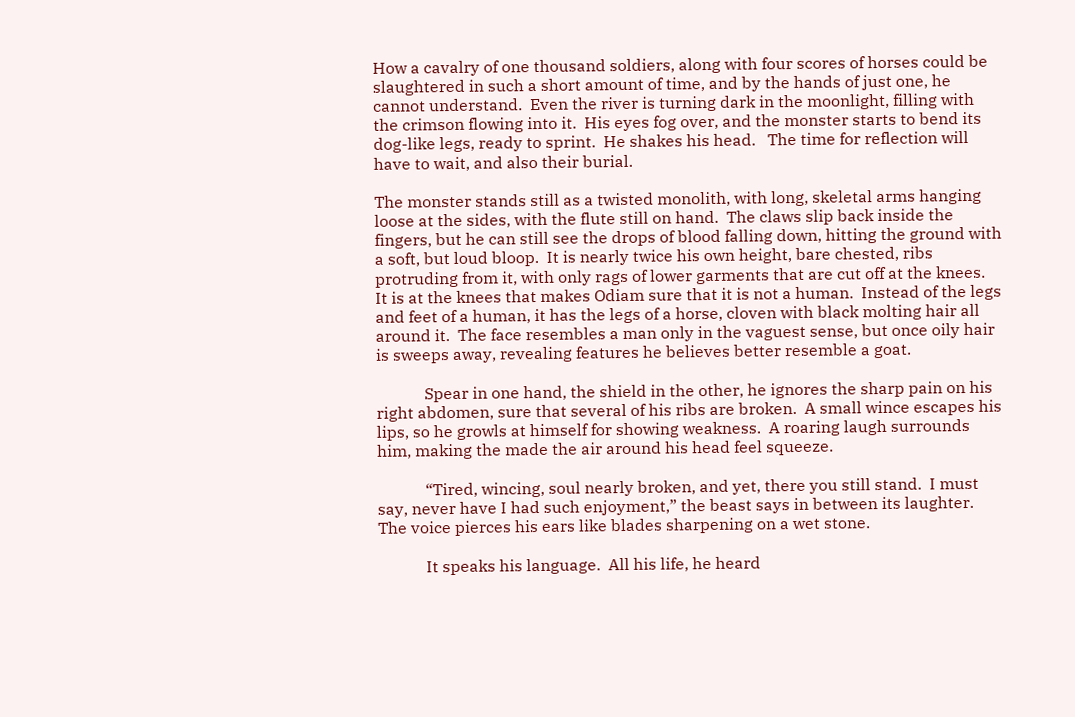How a cavalry of one thousand soldiers, along with four scores of horses could be slaughtered in such a short amount of time, and by the hands of just one, he cannot understand.  Even the river is turning dark in the moonlight, filling with the crimson flowing into it.  His eyes fog over, and the monster starts to bend its dog-like legs, ready to sprint.  He shakes his head.   The time for reflection will have to wait, and also their burial.

The monster stands still as a twisted monolith, with long, skeletal arms hanging loose at the sides, with the flute still on hand.  The claws slip back inside the fingers, but he can still see the drops of blood falling down, hitting the ground with a soft, but loud bloop.  It is nearly twice his own height, bare chested, ribs protruding from it, with only rags of lower garments that are cut off at the knees.  It is at the knees that makes Odiam sure that it is not a human.  Instead of the legs and feet of a human, it has the legs of a horse, cloven with black molting hair all around it.  The face resembles a man only in the vaguest sense, but once oily hair is sweeps away, revealing features he believes better resemble a goat.

            Spear in one hand, the shield in the other, he ignores the sharp pain on his right abdomen, sure that several of his ribs are broken.  A small wince escapes his lips, so he growls at himself for showing weakness.  A roaring laugh surrounds him, making the made the air around his head feel squeeze.

            “Tired, wincing, soul nearly broken, and yet, there you still stand.  I must say, never have I had such enjoyment,” the beast says in between its laughter.  The voice pierces his ears like blades sharpening on a wet stone.

            It speaks his language.  All his life, he heard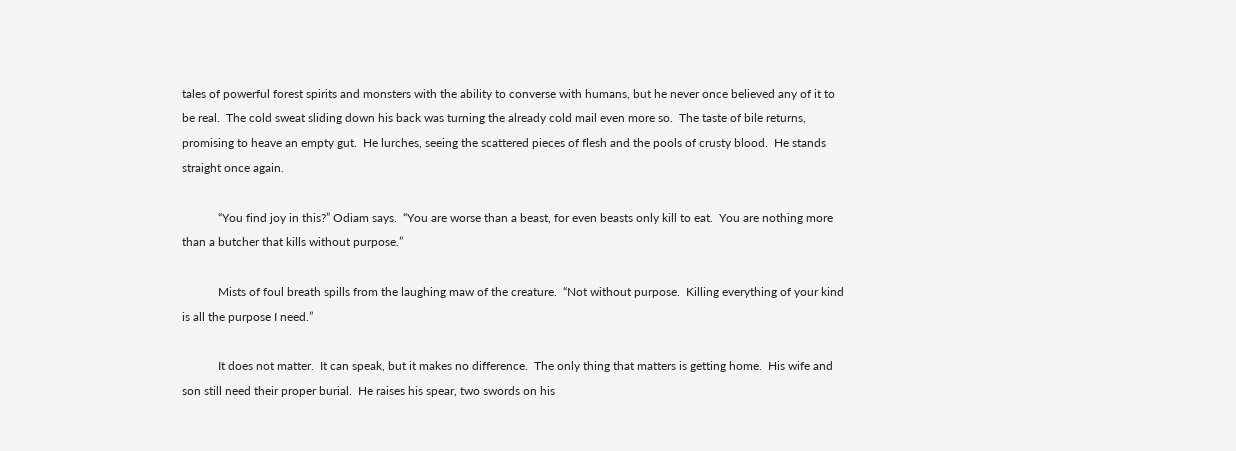tales of powerful forest spirits and monsters with the ability to converse with humans, but he never once believed any of it to be real.  The cold sweat sliding down his back was turning the already cold mail even more so.  The taste of bile returns, promising to heave an empty gut.  He lurches, seeing the scattered pieces of flesh and the pools of crusty blood.  He stands straight once again.

            “You find joy in this?” Odiam says.  “You are worse than a beast, for even beasts only kill to eat.  You are nothing more than a butcher that kills without purpose.”

            Mists of foul breath spills from the laughing maw of the creature.  “Not without purpose.  Killing everything of your kind is all the purpose I need.”

            It does not matter.  It can speak, but it makes no difference.  The only thing that matters is getting home.  His wife and son still need their proper burial.  He raises his spear, two swords on his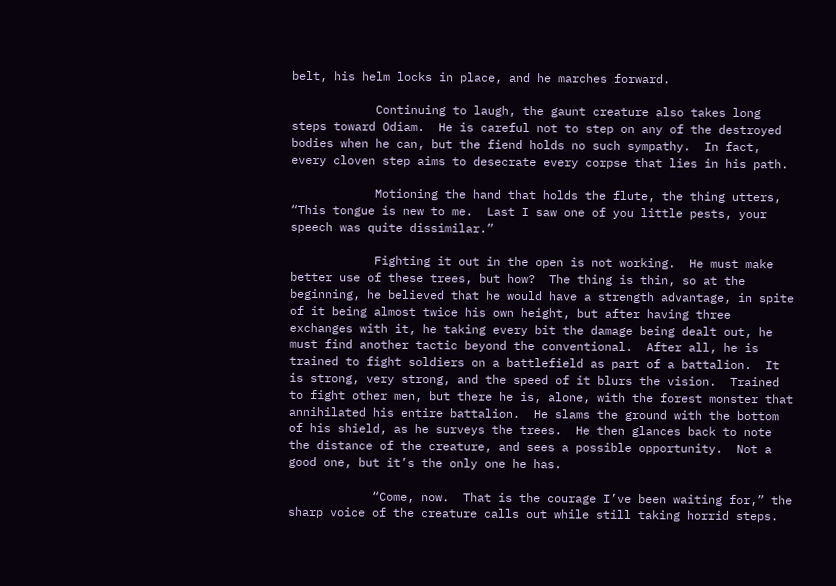belt, his helm locks in place, and he marches forward.

            Continuing to laugh, the gaunt creature also takes long steps toward Odiam.  He is careful not to step on any of the destroyed bodies when he can, but the fiend holds no such sympathy.  In fact, every cloven step aims to desecrate every corpse that lies in his path.

            Motioning the hand that holds the flute, the thing utters, “This tongue is new to me.  Last I saw one of you little pests, your speech was quite dissimilar.”

            Fighting it out in the open is not working.  He must make better use of these trees, but how?  The thing is thin, so at the beginning, he believed that he would have a strength advantage, in spite of it being almost twice his own height, but after having three exchanges with it, he taking every bit the damage being dealt out, he must find another tactic beyond the conventional.  After all, he is trained to fight soldiers on a battlefield as part of a battalion.  It is strong, very strong, and the speed of it blurs the vision.  Trained to fight other men, but there he is, alone, with the forest monster that annihilated his entire battalion.  He slams the ground with the bottom of his shield, as he surveys the trees.  He then glances back to note the distance of the creature, and sees a possible opportunity.  Not a good one, but it’s the only one he has.

            “Come, now.  That is the courage I’ve been waiting for,” the sharp voice of the creature calls out while still taking horrid steps.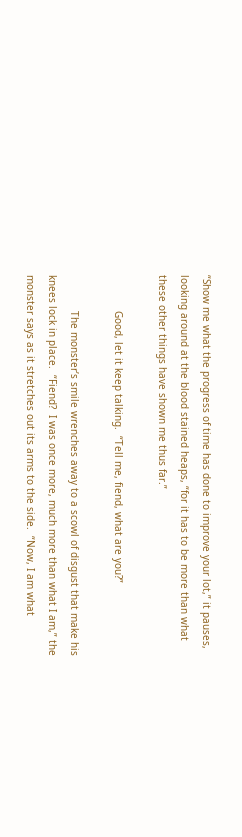“Show me what the progress of time has done to improve your lot,” it pauses, looking around at the blood stained heaps, “for it has to be more than what these other things have shown me thus far.”

            Good, let it keep talking.  “Tell me, fiend, what are you?”

            The monster’s smile wrenches away to a scowl of disgust that make his knees lock in place.  “Fiend?  I was once more, much more than what I am,” the monster says as it stretches out its arms to the side.  “Now, I am what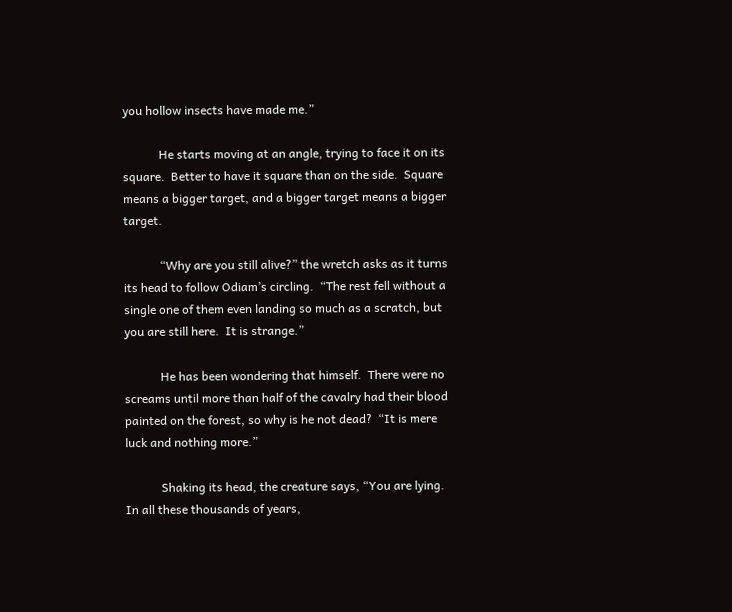you hollow insects have made me.”

            He starts moving at an angle, trying to face it on its square.  Better to have it square than on the side.  Square means a bigger target, and a bigger target means a bigger target.

            “Why are you still alive?” the wretch asks as it turns its head to follow Odiam’s circling.  “The rest fell without a single one of them even landing so much as a scratch, but you are still here.  It is strange.”

            He has been wondering that himself.  There were no screams until more than half of the cavalry had their blood painted on the forest, so why is he not dead?  “It is mere luck and nothing more.”

            Shaking its head, the creature says, “You are lying.  In all these thousands of years,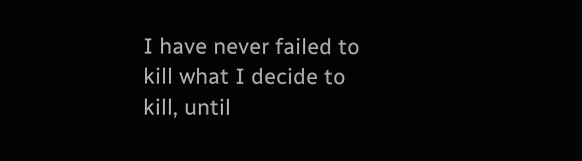I have never failed to kill what I decide to kill, until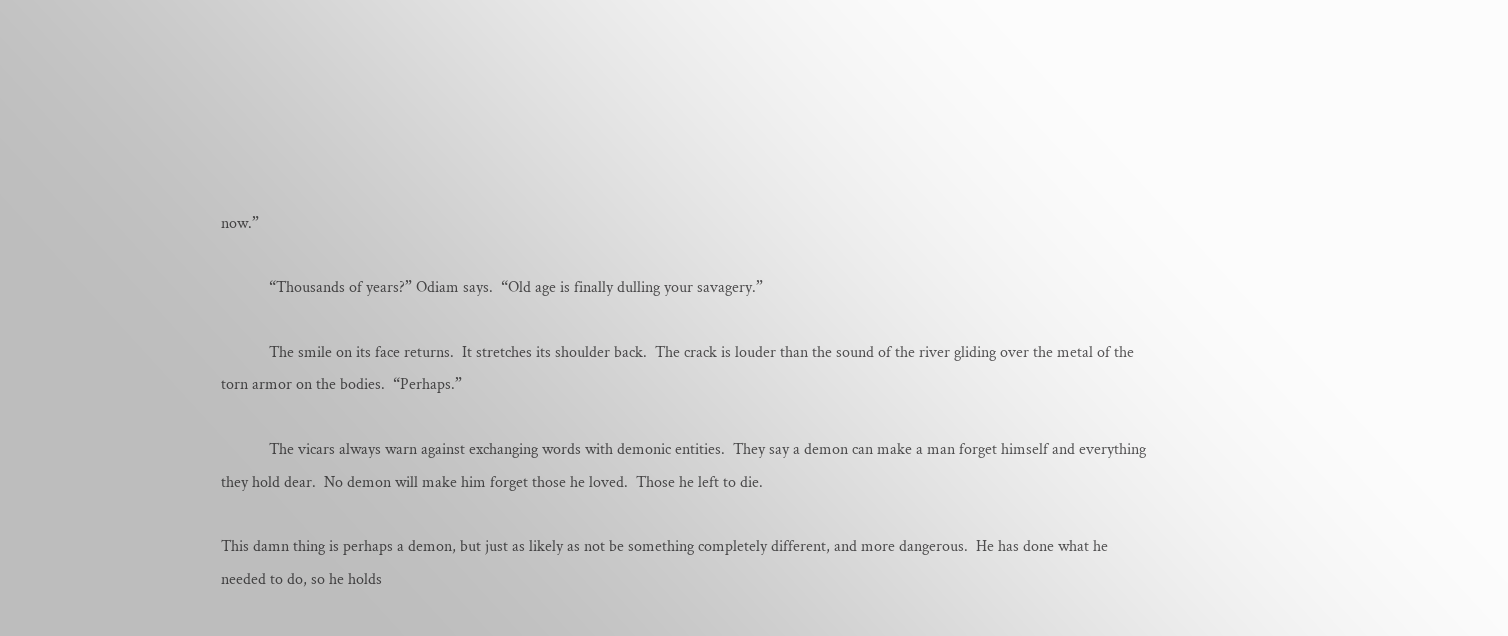now.”

            “Thousands of years?” Odiam says.  “Old age is finally dulling your savagery.”

            The smile on its face returns.  It stretches its shoulder back.  The crack is louder than the sound of the river gliding over the metal of the torn armor on the bodies.  “Perhaps.”

            The vicars always warn against exchanging words with demonic entities.  They say a demon can make a man forget himself and everything they hold dear.  No demon will make him forget those he loved.  Those he left to die.

This damn thing is perhaps a demon, but just as likely as not be something completely different, and more dangerous.  He has done what he needed to do, so he holds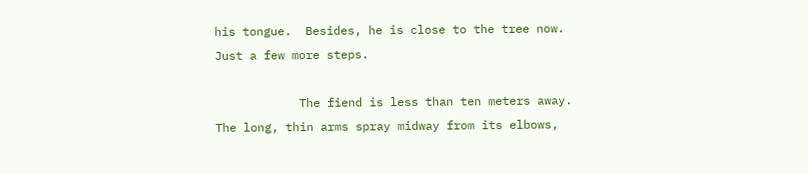his tongue.  Besides, he is close to the tree now.  Just a few more steps.

            The fiend is less than ten meters away.  The long, thin arms spray midway from its elbows,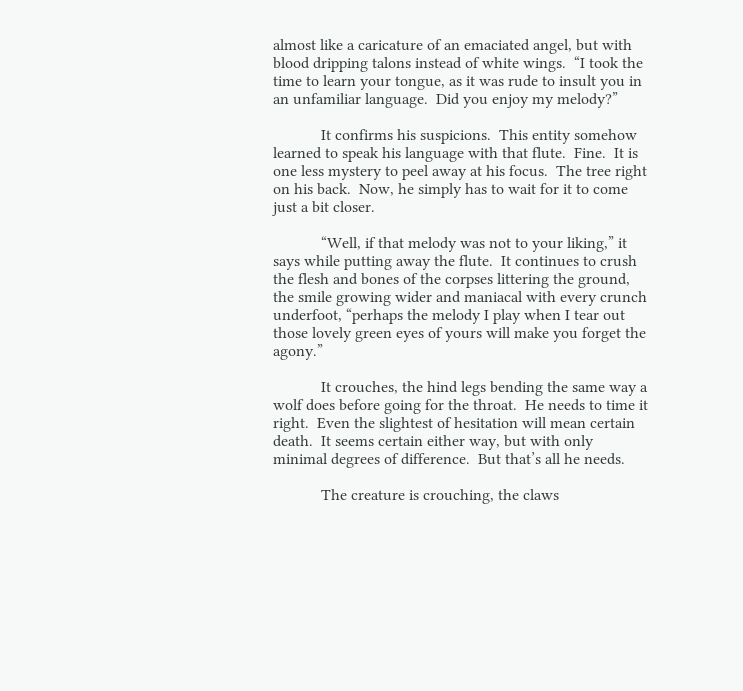almost like a caricature of an emaciated angel, but with blood dripping talons instead of white wings.  “I took the time to learn your tongue, as it was rude to insult you in an unfamiliar language.  Did you enjoy my melody?”

            It confirms his suspicions.  This entity somehow learned to speak his language with that flute.  Fine.  It is one less mystery to peel away at his focus.  The tree right on his back.  Now, he simply has to wait for it to come just a bit closer.

            “Well, if that melody was not to your liking,” it says while putting away the flute.  It continues to crush the flesh and bones of the corpses littering the ground, the smile growing wider and maniacal with every crunch underfoot, “perhaps the melody I play when I tear out those lovely green eyes of yours will make you forget the agony.”

            It crouches, the hind legs bending the same way a wolf does before going for the throat.  He needs to time it right.  Even the slightest of hesitation will mean certain death.  It seems certain either way, but with only minimal degrees of difference.  But that’s all he needs.

            The creature is crouching, the claws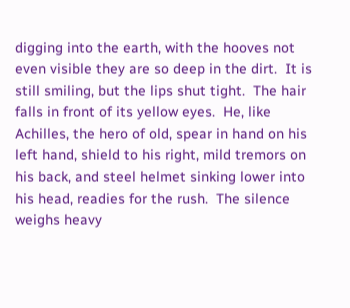digging into the earth, with the hooves not even visible they are so deep in the dirt.  It is still smiling, but the lips shut tight.  The hair falls in front of its yellow eyes.  He, like Achilles, the hero of old, spear in hand on his left hand, shield to his right, mild tremors on his back, and steel helmet sinking lower into his head, readies for the rush.  The silence weighs heavy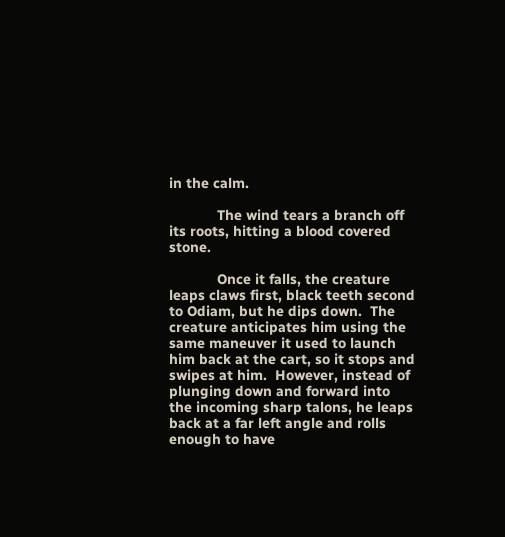in the calm.

            The wind tears a branch off its roots, hitting a blood covered stone.

            Once it falls, the creature leaps claws first, black teeth second to Odiam, but he dips down.  The creature anticipates him using the same maneuver it used to launch him back at the cart, so it stops and swipes at him.  However, instead of plunging down and forward into the incoming sharp talons, he leaps back at a far left angle and rolls enough to have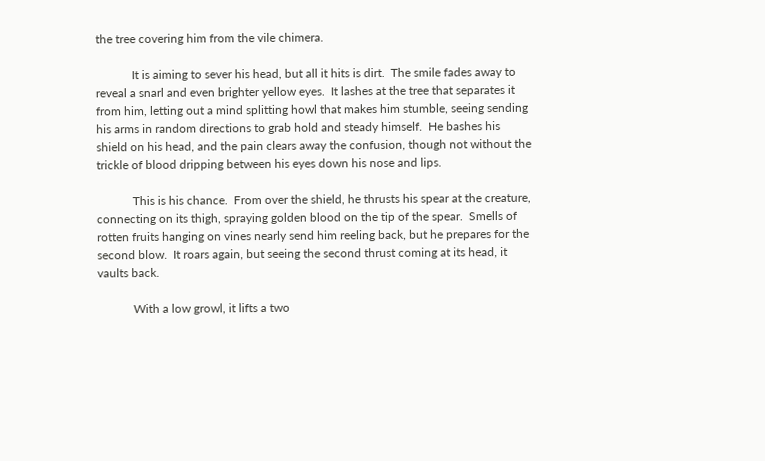the tree covering him from the vile chimera.

            It is aiming to sever his head, but all it hits is dirt.  The smile fades away to reveal a snarl and even brighter yellow eyes.  It lashes at the tree that separates it from him, letting out a mind splitting howl that makes him stumble, seeing sending his arms in random directions to grab hold and steady himself.  He bashes his shield on his head, and the pain clears away the confusion, though not without the trickle of blood dripping between his eyes down his nose and lips.

            This is his chance.  From over the shield, he thrusts his spear at the creature, connecting on its thigh, spraying golden blood on the tip of the spear.  Smells of rotten fruits hanging on vines nearly send him reeling back, but he prepares for the second blow.  It roars again, but seeing the second thrust coming at its head, it vaults back.

            With a low growl, it lifts a two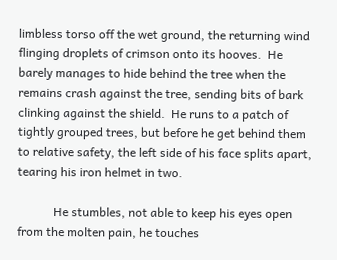limbless torso off the wet ground, the returning wind flinging droplets of crimson onto its hooves.  He barely manages to hide behind the tree when the remains crash against the tree, sending bits of bark clinking against the shield.  He runs to a patch of tightly grouped trees, but before he get behind them to relative safety, the left side of his face splits apart, tearing his iron helmet in two.

            He stumbles, not able to keep his eyes open from the molten pain, he touches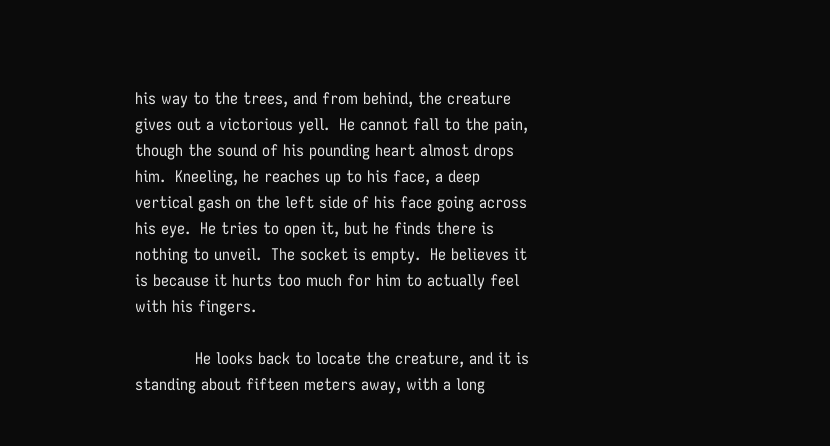his way to the trees, and from behind, the creature gives out a victorious yell.  He cannot fall to the pain, though the sound of his pounding heart almost drops him.  Kneeling, he reaches up to his face, a deep vertical gash on the left side of his face going across his eye.  He tries to open it, but he finds there is nothing to unveil.  The socket is empty.  He believes it is because it hurts too much for him to actually feel with his fingers.

            He looks back to locate the creature, and it is standing about fifteen meters away, with a long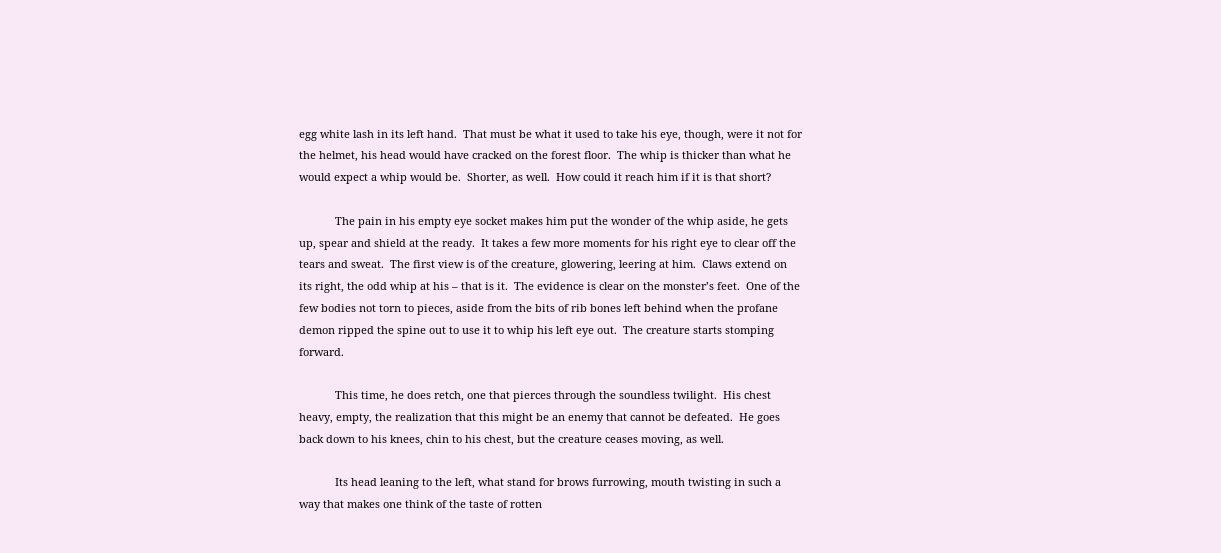egg white lash in its left hand.  That must be what it used to take his eye, though, were it not for the helmet, his head would have cracked on the forest floor.  The whip is thicker than what he would expect a whip would be.  Shorter, as well.  How could it reach him if it is that short?

            The pain in his empty eye socket makes him put the wonder of the whip aside, he gets up, spear and shield at the ready.  It takes a few more moments for his right eye to clear off the tears and sweat.  The first view is of the creature, glowering, leering at him.  Claws extend on its right, the odd whip at his – that is it.  The evidence is clear on the monster’s feet.  One of the few bodies not torn to pieces, aside from the bits of rib bones left behind when the profane demon ripped the spine out to use it to whip his left eye out.  The creature starts stomping forward.

            This time, he does retch, one that pierces through the soundless twilight.  His chest heavy, empty, the realization that this might be an enemy that cannot be defeated.  He goes back down to his knees, chin to his chest, but the creature ceases moving, as well.

            Its head leaning to the left, what stand for brows furrowing, mouth twisting in such a way that makes one think of the taste of rotten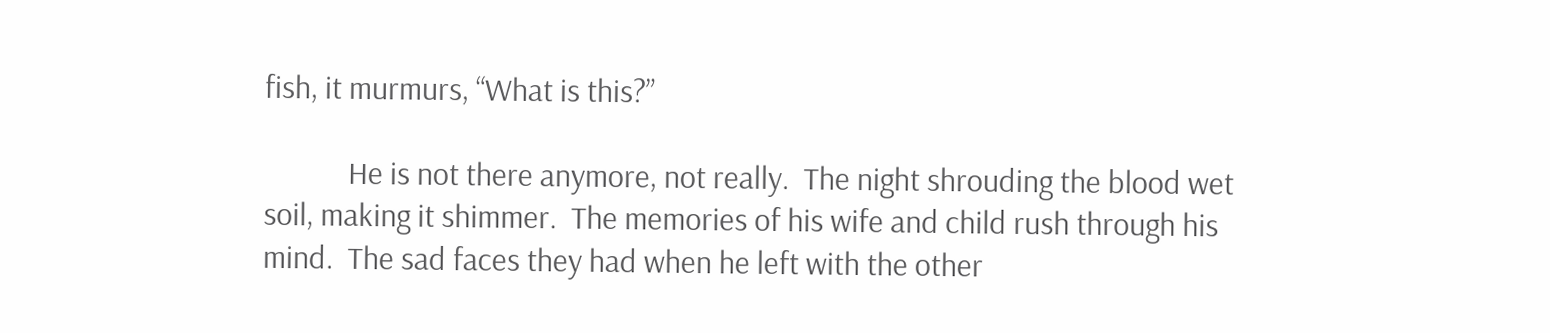fish, it murmurs, “What is this?”

            He is not there anymore, not really.  The night shrouding the blood wet soil, making it shimmer.  The memories of his wife and child rush through his mind.  The sad faces they had when he left with the other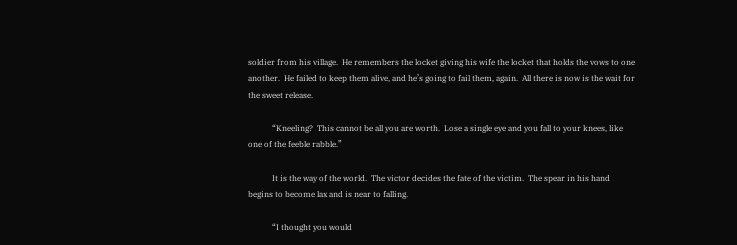soldier from his village.  He remembers the locket giving his wife the locket that holds the vows to one another.  He failed to keep them alive, and he’s going to fail them, again.  All there is now is the wait for the sweet release.

            “Kneeling?  This cannot be all you are worth.  Lose a single eye and you fall to your knees, like one of the feeble rabble.”

            It is the way of the world.  The victor decides the fate of the victim.  The spear in his hand begins to become lax and is near to falling.

            “I thought you would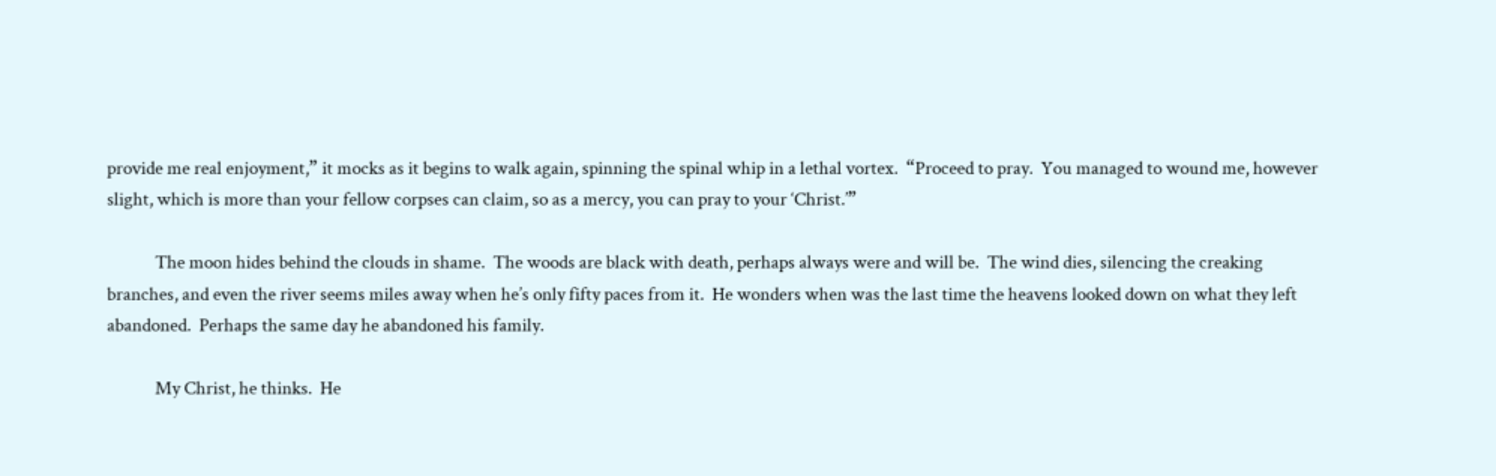provide me real enjoyment,” it mocks as it begins to walk again, spinning the spinal whip in a lethal vortex.  “Proceed to pray.  You managed to wound me, however slight, which is more than your fellow corpses can claim, so as a mercy, you can pray to your ‘Christ.’”

            The moon hides behind the clouds in shame.  The woods are black with death, perhaps always were and will be.  The wind dies, silencing the creaking branches, and even the river seems miles away when he’s only fifty paces from it.  He wonders when was the last time the heavens looked down on what they left abandoned.  Perhaps the same day he abandoned his family.

            My Christ, he thinks.  He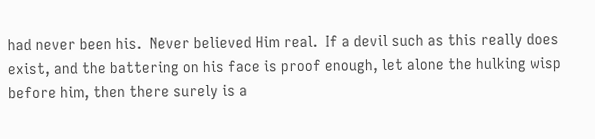had never been his.  Never believed Him real.  If a devil such as this really does exist, and the battering on his face is proof enough, let alone the hulking wisp before him, then there surely is a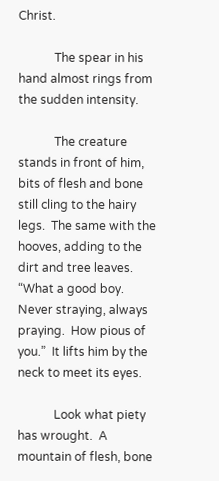Christ.

            The spear in his hand almost rings from the sudden intensity.

            The creature stands in front of him, bits of flesh and bone still cling to the hairy legs.  The same with the hooves, adding to the dirt and tree leaves.  “What a good boy.  Never straying, always praying.  How pious of you.”  It lifts him by the neck to meet its eyes.

            Look what piety has wrought.  A mountain of flesh, bone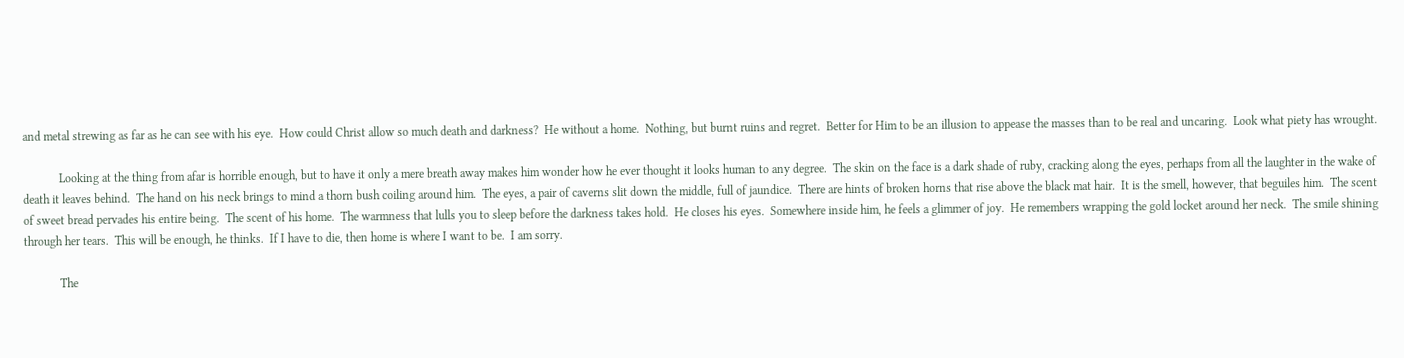and metal strewing as far as he can see with his eye.  How could Christ allow so much death and darkness?  He without a home.  Nothing, but burnt ruins and regret.  Better for Him to be an illusion to appease the masses than to be real and uncaring.  Look what piety has wrought.

            Looking at the thing from afar is horrible enough, but to have it only a mere breath away makes him wonder how he ever thought it looks human to any degree.  The skin on the face is a dark shade of ruby, cracking along the eyes, perhaps from all the laughter in the wake of death it leaves behind.  The hand on his neck brings to mind a thorn bush coiling around him.  The eyes, a pair of caverns slit down the middle, full of jaundice.  There are hints of broken horns that rise above the black mat hair.  It is the smell, however, that beguiles him.  The scent of sweet bread pervades his entire being.  The scent of his home.  The warmness that lulls you to sleep before the darkness takes hold.  He closes his eyes.  Somewhere inside him, he feels a glimmer of joy.  He remembers wrapping the gold locket around her neck.  The smile shining through her tears.  This will be enough, he thinks.  If I have to die, then home is where I want to be.  I am sorry.

            The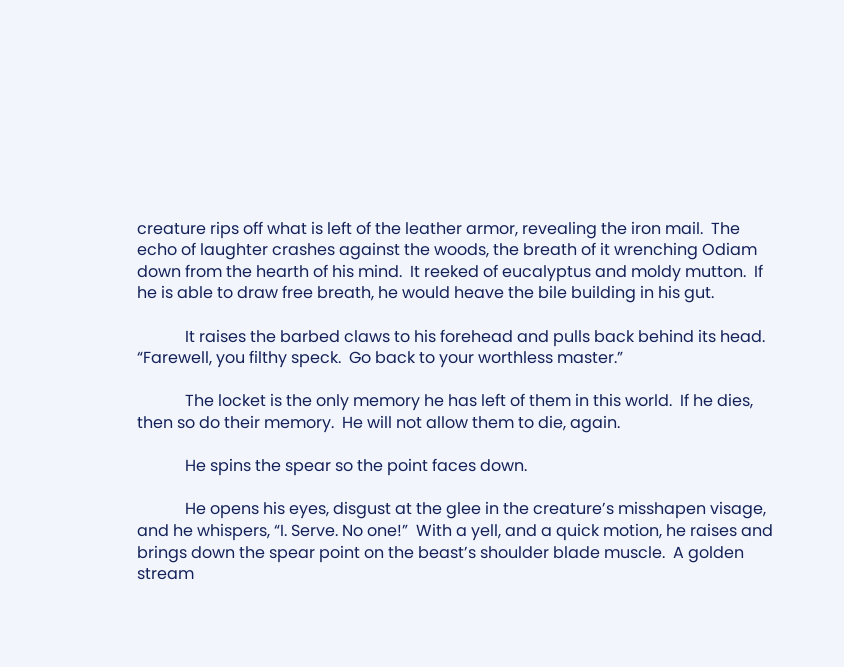creature rips off what is left of the leather armor, revealing the iron mail.  The echo of laughter crashes against the woods, the breath of it wrenching Odiam down from the hearth of his mind.  It reeked of eucalyptus and moldy mutton.  If he is able to draw free breath, he would heave the bile building in his gut.

            It raises the barbed claws to his forehead and pulls back behind its head.  “Farewell, you filthy speck.  Go back to your worthless master.”

            The locket is the only memory he has left of them in this world.  If he dies, then so do their memory.  He will not allow them to die, again.

            He spins the spear so the point faces down.

            He opens his eyes, disgust at the glee in the creature’s misshapen visage, and he whispers, “I. Serve. No one!”  With a yell, and a quick motion, he raises and brings down the spear point on the beast’s shoulder blade muscle.  A golden stream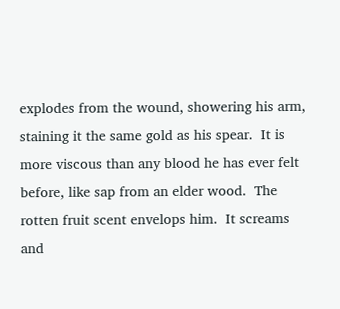explodes from the wound, showering his arm, staining it the same gold as his spear.  It is more viscous than any blood he has ever felt before, like sap from an elder wood.  The rotten fruit scent envelops him.  It screams and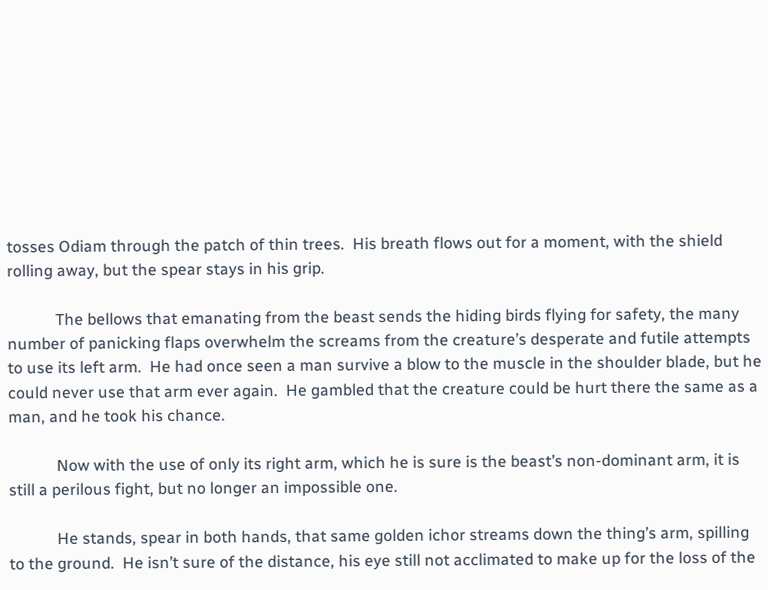tosses Odiam through the patch of thin trees.  His breath flows out for a moment, with the shield rolling away, but the spear stays in his grip.

            The bellows that emanating from the beast sends the hiding birds flying for safety, the many number of panicking flaps overwhelm the screams from the creature’s desperate and futile attempts to use its left arm.  He had once seen a man survive a blow to the muscle in the shoulder blade, but he could never use that arm ever again.  He gambled that the creature could be hurt there the same as a man, and he took his chance.

            Now with the use of only its right arm, which he is sure is the beast’s non-dominant arm, it is still a perilous fight, but no longer an impossible one.

            He stands, spear in both hands, that same golden ichor streams down the thing’s arm, spilling to the ground.  He isn’t sure of the distance, his eye still not acclimated to make up for the loss of the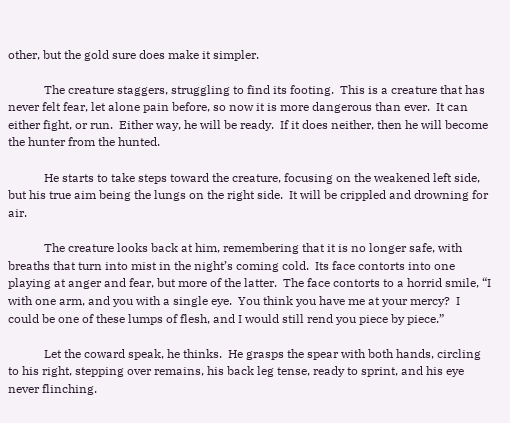other, but the gold sure does make it simpler.

            The creature staggers, struggling to find its footing.  This is a creature that has never felt fear, let alone pain before, so now it is more dangerous than ever.  It can either fight, or run.  Either way, he will be ready.  If it does neither, then he will become the hunter from the hunted.

            He starts to take steps toward the creature, focusing on the weakened left side, but his true aim being the lungs on the right side.  It will be crippled and drowning for air.

            The creature looks back at him, remembering that it is no longer safe, with breaths that turn into mist in the night’s coming cold.  Its face contorts into one playing at anger and fear, but more of the latter.  The face contorts to a horrid smile, “I with one arm, and you with a single eye.  You think you have me at your mercy?  I could be one of these lumps of flesh, and I would still rend you piece by piece.”

            Let the coward speak, he thinks.  He grasps the spear with both hands, circling to his right, stepping over remains, his back leg tense, ready to sprint, and his eye never flinching.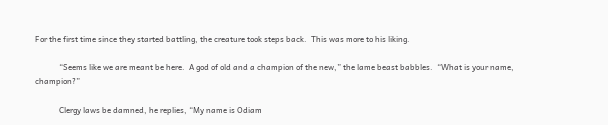For the first time since they started battling, the creature took steps back.  This was more to his liking.

            “Seems like we are meant be here.  A god of old and a champion of the new,” the lame beast babbles.  “What is your name, champion?”

            Clergy laws be damned, he replies, “My name is Odiam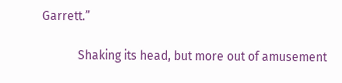Garrett.”

            Shaking its head, but more out of amusement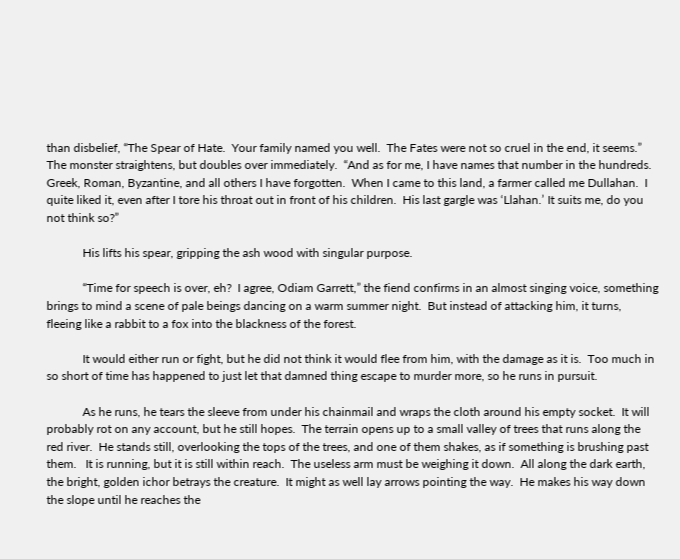than disbelief, “The Spear of Hate.  Your family named you well.  The Fates were not so cruel in the end, it seems.”  The monster straightens, but doubles over immediately.  “And as for me, I have names that number in the hundreds.  Greek, Roman, Byzantine, and all others I have forgotten.  When I came to this land, a farmer called me Dullahan.  I quite liked it, even after I tore his throat out in front of his children.  His last gargle was ‘Llahan.’ It suits me, do you not think so?”

            His lifts his spear, gripping the ash wood with singular purpose.

            “Time for speech is over, eh?  I agree, Odiam Garrett,” the fiend confirms in an almost singing voice, something brings to mind a scene of pale beings dancing on a warm summer night.  But instead of attacking him, it turns, fleeing like a rabbit to a fox into the blackness of the forest.

            It would either run or fight, but he did not think it would flee from him, with the damage as it is.  Too much in so short of time has happened to just let that damned thing escape to murder more, so he runs in pursuit.

            As he runs, he tears the sleeve from under his chainmail and wraps the cloth around his empty socket.  It will probably rot on any account, but he still hopes.  The terrain opens up to a small valley of trees that runs along the red river.  He stands still, overlooking the tops of the trees, and one of them shakes, as if something is brushing past them.   It is running, but it is still within reach.  The useless arm must be weighing it down.  All along the dark earth, the bright, golden ichor betrays the creature.  It might as well lay arrows pointing the way.  He makes his way down the slope until he reaches the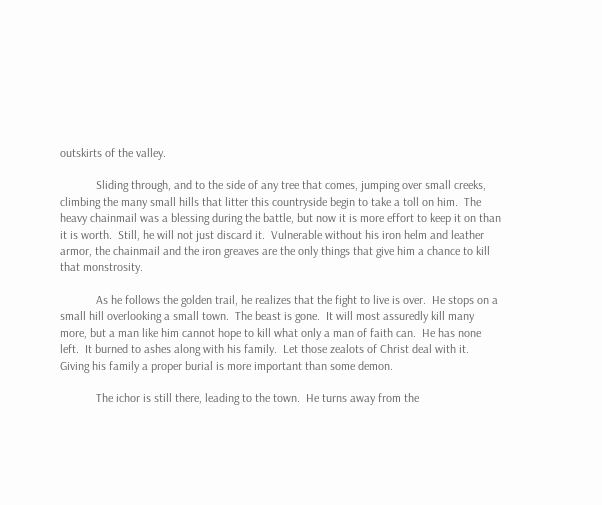outskirts of the valley.

            Sliding through, and to the side of any tree that comes, jumping over small creeks, climbing the many small hills that litter this countryside begin to take a toll on him.  The heavy chainmail was a blessing during the battle, but now it is more effort to keep it on than it is worth.  Still, he will not just discard it.  Vulnerable without his iron helm and leather armor, the chainmail and the iron greaves are the only things that give him a chance to kill that monstrosity.

            As he follows the golden trail, he realizes that the fight to live is over.  He stops on a small hill overlooking a small town.  The beast is gone.  It will most assuredly kill many more, but a man like him cannot hope to kill what only a man of faith can.  He has none left.  It burned to ashes along with his family.  Let those zealots of Christ deal with it.  Giving his family a proper burial is more important than some demon.

            The ichor is still there, leading to the town.  He turns away from the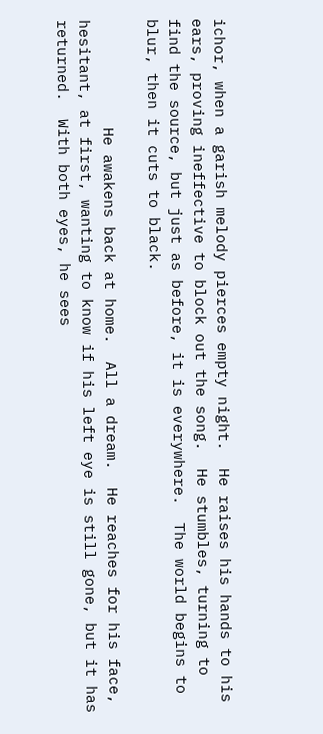ichor, when a garish melody pierces empty night.  He raises his hands to his ears, proving ineffective to block out the song.  He stumbles, turning to find the source, but just as before, it is everywhere.  The world begins to blur, then it cuts to black.

            He awakens back at home.  All a dream.  He reaches for his face, hesitant, at first, wanting to know if his left eye is still gone, but it has returned.  With both eyes, he sees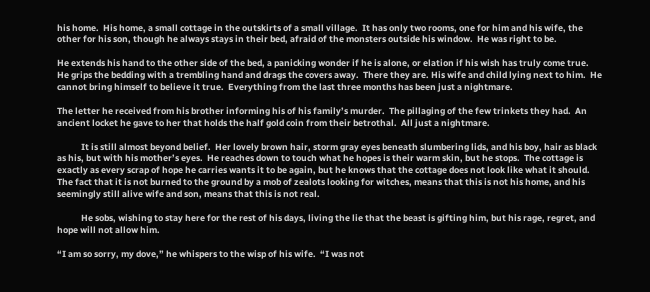his home.  His home, a small cottage in the outskirts of a small village.  It has only two rooms, one for him and his wife, the other for his son, though he always stays in their bed, afraid of the monsters outside his window.  He was right to be.

He extends his hand to the other side of the bed, a panicking wonder if he is alone, or elation if his wish has truly come true.  He grips the bedding with a trembling hand and drags the covers away.  There they are. His wife and child lying next to him.  He cannot bring himself to believe it true.  Everything from the last three months has been just a nightmare.

The letter he received from his brother informing his of his family’s murder.  The pillaging of the few trinkets they had.  An ancient locket he gave to her that holds the half gold coin from their betrothal.  All just a nightmare.

            It is still almost beyond belief.  Her lovely brown hair, storm gray eyes beneath slumbering lids, and his boy, hair as black as his, but with his mother’s eyes.  He reaches down to touch what he hopes is their warm skin, but he stops.  The cottage is exactly as every scrap of hope he carries wants it to be again, but he knows that the cottage does not look like what it should.  The fact that it is not burned to the ground by a mob of zealots looking for witches, means that this is not his home, and his seemingly still alive wife and son, means that this is not real.

            He sobs, wishing to stay here for the rest of his days, living the lie that the beast is gifting him, but his rage, regret, and hope will not allow him.

“I am so sorry, my dove,” he whispers to the wisp of his wife.  “I was not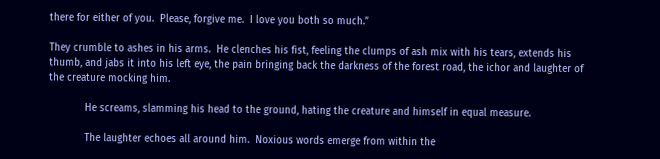there for either of you.  Please, forgive me.  I love you both so much.”

They crumble to ashes in his arms.  He clenches his fist, feeling the clumps of ash mix with his tears, extends his thumb, and jabs it into his left eye, the pain bringing back the darkness of the forest road, the ichor and laughter of the creature mocking him.

            He screams, slamming his head to the ground, hating the creature and himself in equal measure.

            The laughter echoes all around him.  Noxious words emerge from within the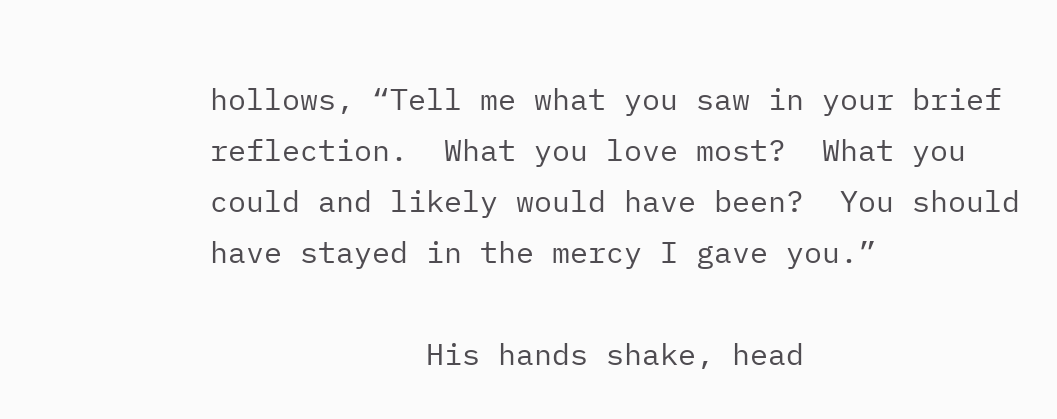hollows, “Tell me what you saw in your brief reflection.  What you love most?  What you could and likely would have been?  You should have stayed in the mercy I gave you.”

            His hands shake, head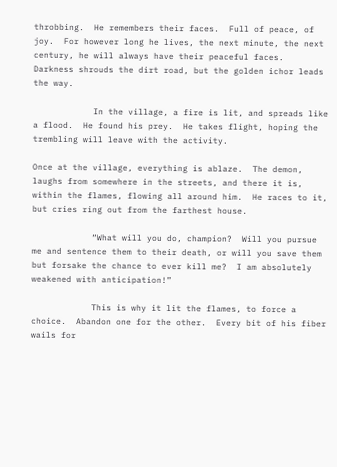throbbing.  He remembers their faces.  Full of peace, of joy.  For however long he lives, the next minute, the next century, he will always have their peaceful faces.  Darkness shrouds the dirt road, but the golden ichor leads the way.

            In the village, a fire is lit, and spreads like a flood.  He found his prey.  He takes flight, hoping the trembling will leave with the activity.

Once at the village, everything is ablaze.  The demon, laughs from somewhere in the streets, and there it is, within the flames, flowing all around him.  He races to it, but cries ring out from the farthest house.

            “What will you do, champion?  Will you pursue me and sentence them to their death, or will you save them but forsake the chance to ever kill me?  I am absolutely weakened with anticipation!”

            This is why it lit the flames, to force a choice.  Abandon one for the other.  Every bit of his fiber wails for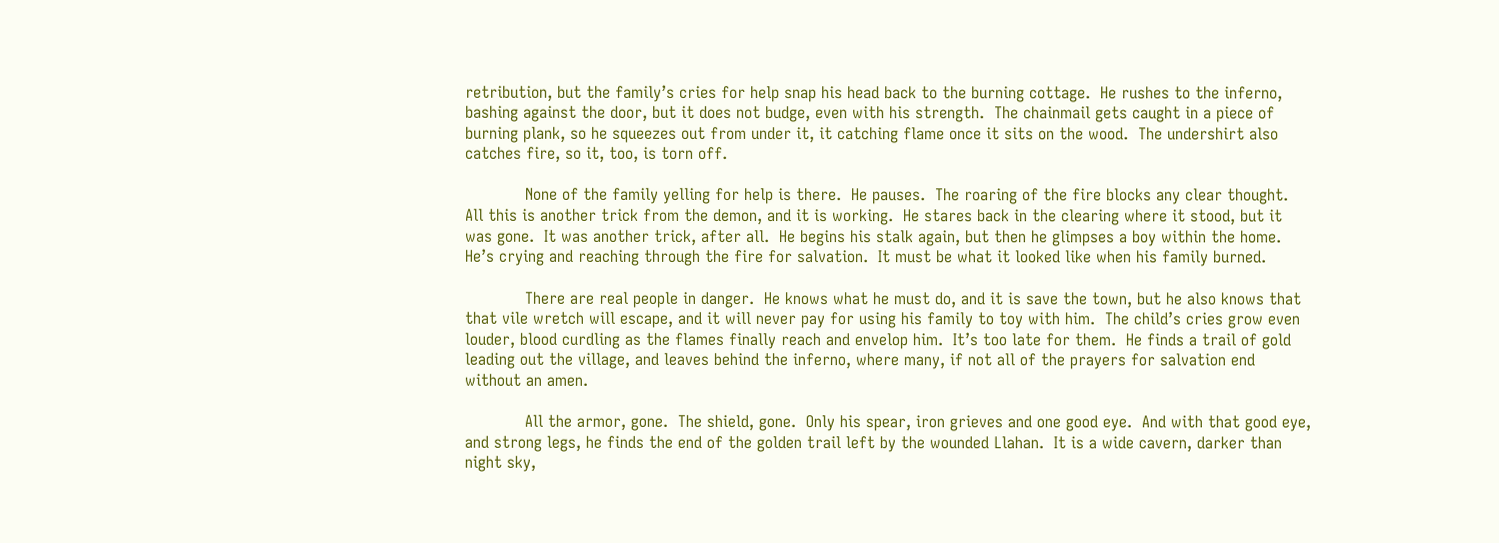retribution, but the family’s cries for help snap his head back to the burning cottage.  He rushes to the inferno, bashing against the door, but it does not budge, even with his strength.  The chainmail gets caught in a piece of burning plank, so he squeezes out from under it, it catching flame once it sits on the wood.  The undershirt also catches fire, so it, too, is torn off.

            None of the family yelling for help is there.  He pauses.  The roaring of the fire blocks any clear thought.  All this is another trick from the demon, and it is working.  He stares back in the clearing where it stood, but it was gone.  It was another trick, after all.  He begins his stalk again, but then he glimpses a boy within the home.  He’s crying and reaching through the fire for salvation.  It must be what it looked like when his family burned.

            There are real people in danger.  He knows what he must do, and it is save the town, but he also knows that that vile wretch will escape, and it will never pay for using his family to toy with him.  The child’s cries grow even louder, blood curdling as the flames finally reach and envelop him.  It’s too late for them.  He finds a trail of gold leading out the village, and leaves behind the inferno, where many, if not all of the prayers for salvation end without an amen.

            All the armor, gone.  The shield, gone.  Only his spear, iron grieves and one good eye.  And with that good eye, and strong legs, he finds the end of the golden trail left by the wounded Llahan.  It is a wide cavern, darker than night sky,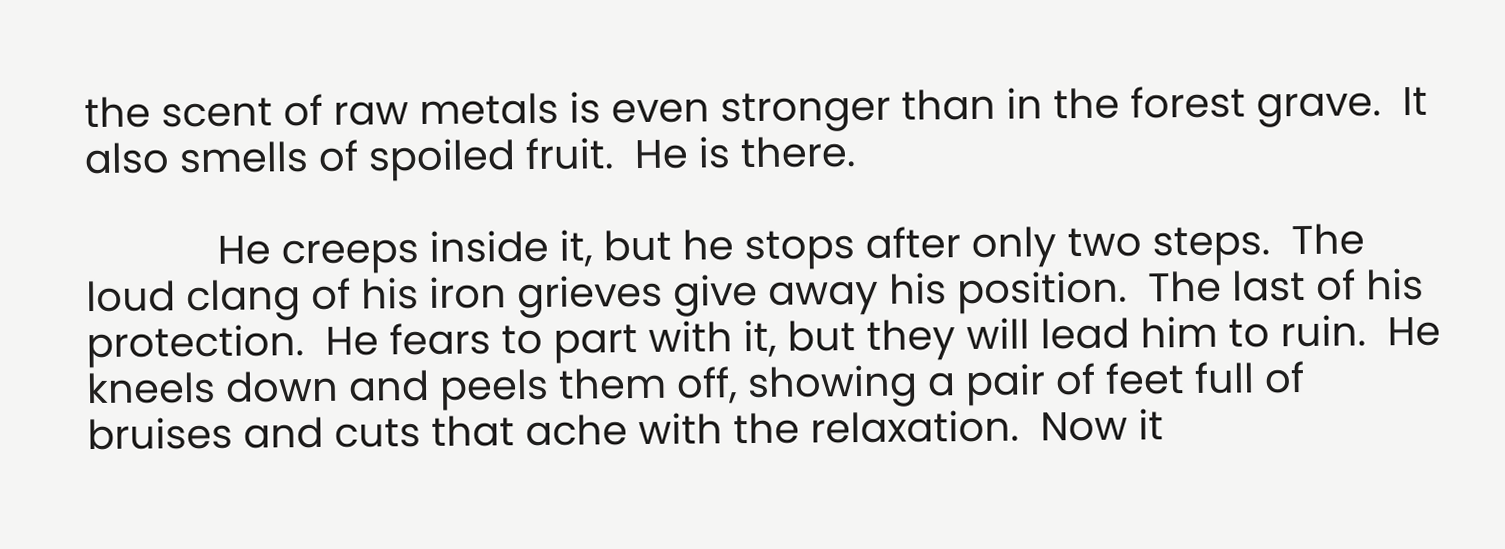the scent of raw metals is even stronger than in the forest grave.  It also smells of spoiled fruit.  He is there.

            He creeps inside it, but he stops after only two steps.  The loud clang of his iron grieves give away his position.  The last of his protection.  He fears to part with it, but they will lead him to ruin.  He kneels down and peels them off, showing a pair of feet full of bruises and cuts that ache with the relaxation.  Now it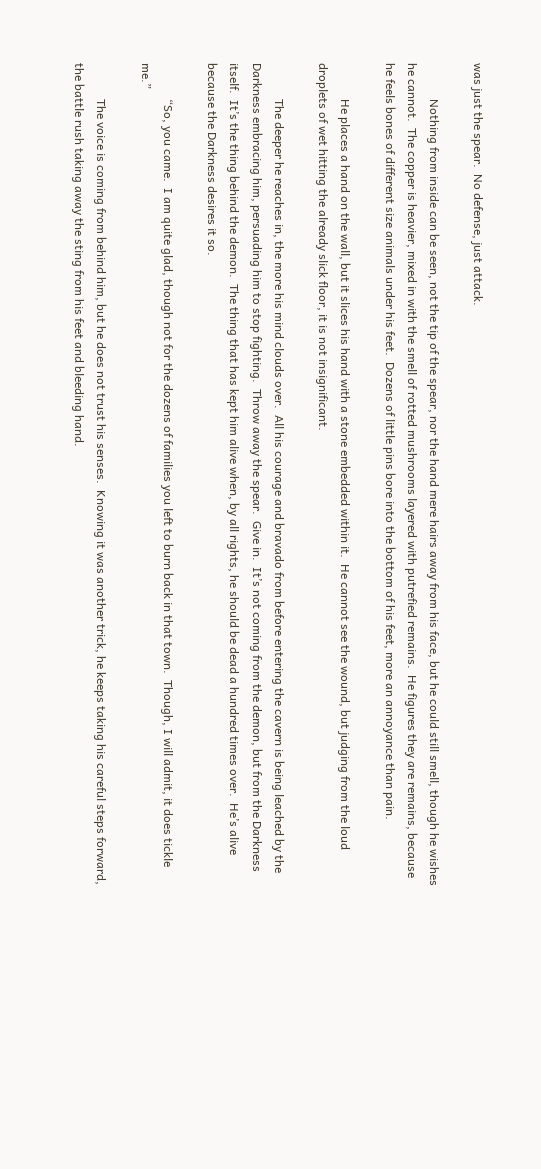was just the spear.  No defense, just attack.

            Nothing from inside can be seen, not the tip of the spear, nor the hand mere hairs away from his face, but he could still smell, though he wishes he cannot.  The copper is heavier, mixed in with the smell of rotted mushrooms layered with putrefied remains.  He figures they are remains, because he feels bones of different size animals under his feet.  Dozens of little pins bore into the bottom of his feet, more an annoyance than pain.

            He places a hand on the wall, but it slices his hand with a stone embedded within it.  He cannot see the wound, but judging from the loud droplets of wet hitting the already slick floor, it is not insignificant.

            The deeper he reaches in, the more his mind clouds over.  All his courage and bravado from before entering the cavern is being leached by the Darkness embracing him, persuading him to stop fighting.  Throw away the spear.  Give in.  It’s not coming from the demon, but from the Darkness itself.  It’s the thing behind the demon.  The thing that has kept him alive when, by all rights, he should be dead a hundred times over.  He’s alive because the Darkness desires it so.

            “So, you came.  I am quite glad, though not for the dozens of families you left to burn back in that town.  Though, I will admit, it does tickle me.”

            The voice is coming from behind him, but he does not trust his senses.  Knowing it was another trick, he keeps taking his careful steps forward, the battle rush taking away the sting from his feet and bleeding hand.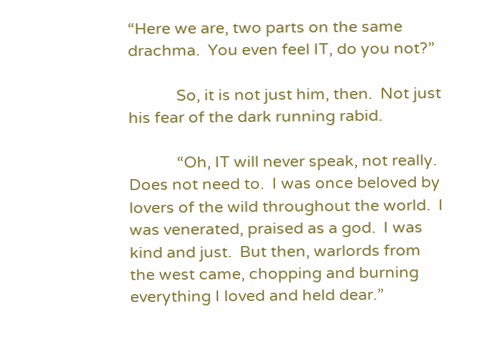“Here we are, two parts on the same drachma.  You even feel IT, do you not?”

            So, it is not just him, then.  Not just his fear of the dark running rabid.

            “Oh, IT will never speak, not really.  Does not need to.  I was once beloved by lovers of the wild throughout the world.  I was venerated, praised as a god.  I was kind and just.  But then, warlords from the west came, chopping and burning everything I loved and held dear.”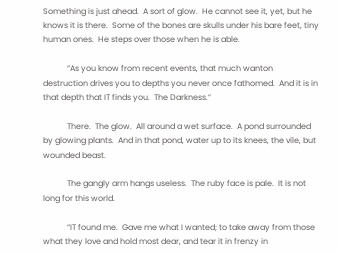Something is just ahead.  A sort of glow.  He cannot see it, yet, but he knows it is there.  Some of the bones are skulls under his bare feet, tiny human ones.  He steps over those when he is able.

            “As you know from recent events, that much wanton destruction drives you to depths you never once fathomed.  And it is in that depth that IT finds you.  The Darkness.”

            There.  The glow.  All around a wet surface.  A pond surrounded by glowing plants.  And in that pond, water up to its knees, the vile, but wounded beast.

            The gangly arm hangs useless.  The ruby face is pale.  It is not long for this world.

            “IT found me.  Gave me what I wanted; to take away from those what they love and hold most dear, and tear it in frenzy in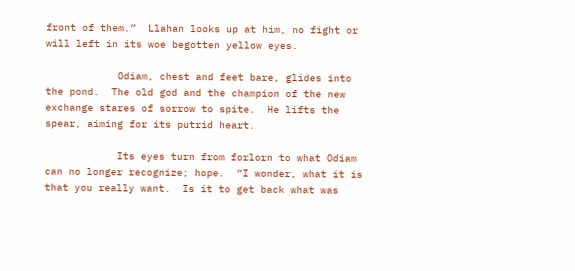front of them.”  Llahan looks up at him, no fight or will left in its woe begotten yellow eyes.

            Odiam, chest and feet bare, glides into the pond.  The old god and the champion of the new exchange stares of sorrow to spite.  He lifts the spear, aiming for its putrid heart.

            Its eyes turn from forlorn to what Odiam can no longer recognize; hope.  “I wonder, what it is that you really want.  Is it to get back what was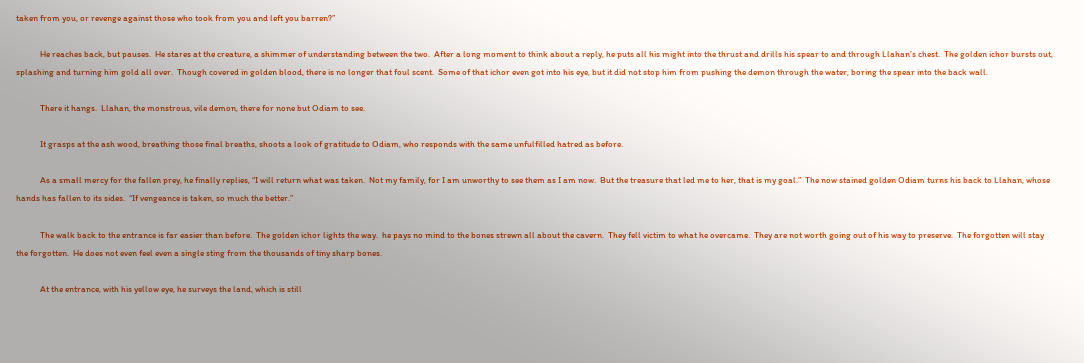taken from you, or revenge against those who took from you and left you barren?”

            He reaches back, but pauses.  He stares at the creature, a shimmer of understanding between the two.  After a long moment to think about a reply, he puts all his might into the thrust and drills his spear to and through Llahan’s chest.  The golden ichor bursts out, splashing and turning him gold all over.  Though covered in golden blood, there is no longer that foul scent.  Some of that ichor even got into his eye, but it did not stop him from pushing the demon through the water, boring the spear into the back wall.

            There it hangs.  Llahan, the monstrous, vile demon, there for none but Odiam to see.

            It grasps at the ash wood, breathing those final breaths, shoots a look of gratitude to Odiam, who responds with the same unfulfilled hatred as before.

            As a small mercy for the fallen prey, he finally replies, “I will return what was taken.  Not my family, for I am unworthy to see them as I am now.  But the treasure that led me to her, that is my goal.”  The now stained golden Odiam turns his back to Llahan, whose hands has fallen to its sides.  “If vengeance is taken, so much the better.”

            The walk back to the entrance is far easier than before.  The golden ichor lights the way.  he pays no mind to the bones strewn all about the cavern.  They fell victim to what he overcame.  They are not worth going out of his way to preserve.  The forgotten will stay the forgotten.  He does not even feel even a single sting from the thousands of tiny sharp bones.

            At the entrance, with his yellow eye, he surveys the land, which is still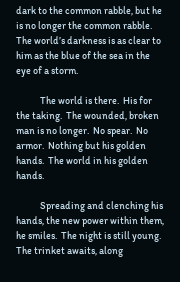dark to the common rabble, but he is no longer the common rabble.  The world’s darkness is as clear to him as the blue of the sea in the eye of a storm.

            The world is there.  His for the taking.  The wounded, broken man is no longer.  No spear.  No armor.  Nothing but his golden hands.  The world in his golden hands.

            Spreading and clenching his hands, the new power within them, he smiles.  The night is still young.  The trinket awaits, along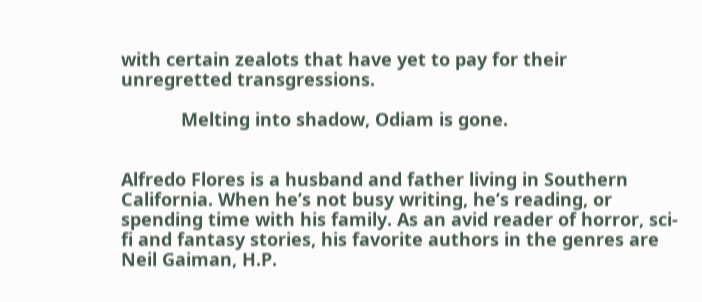with certain zealots that have yet to pay for their unregretted transgressions.

            Melting into shadow, Odiam is gone.


Alfredo Flores is a husband and father living in Southern California. When he’s not busy writing, he’s reading, or spending time with his family. As an avid reader of horror, sci-fi and fantasy stories, his favorite authors in the genres are Neil Gaiman, H.P.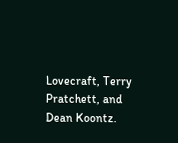Lovecraft, Terry Pratchett, and Dean Koontz.